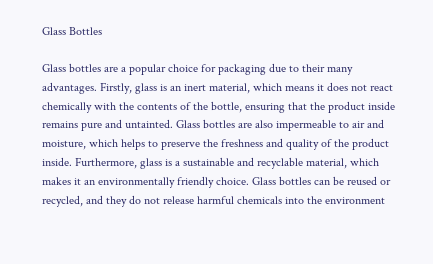Glass Bottles

Glass bottles are a popular choice for packaging due to their many advantages. Firstly, glass is an inert material, which means it does not react chemically with the contents of the bottle, ensuring that the product inside remains pure and untainted. Glass bottles are also impermeable to air and moisture, which helps to preserve the freshness and quality of the product inside. Furthermore, glass is a sustainable and recyclable material, which makes it an environmentally friendly choice. Glass bottles can be reused or recycled, and they do not release harmful chemicals into the environment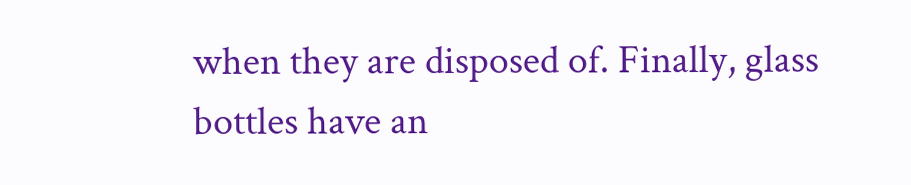when they are disposed of. Finally, glass bottles have an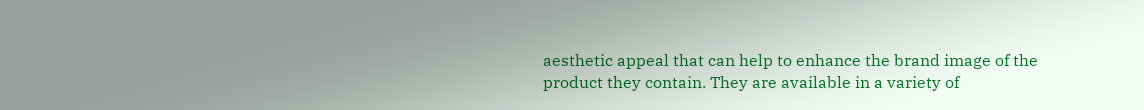aesthetic appeal that can help to enhance the brand image of the product they contain. They are available in a variety of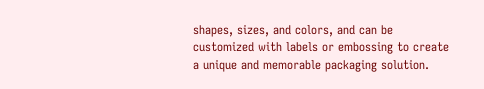shapes, sizes, and colors, and can be customized with labels or embossing to create a unique and memorable packaging solution.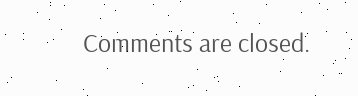Comments are closed.